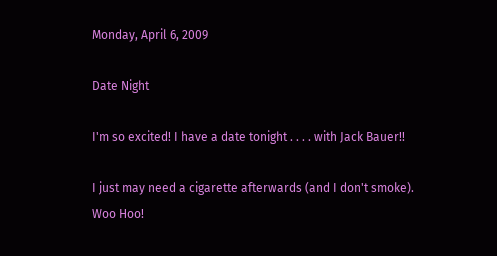Monday, April 6, 2009

Date Night

I'm so excited! I have a date tonight . . . . with Jack Bauer!!

I just may need a cigarette afterwards (and I don't smoke). Woo Hoo!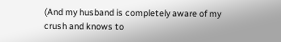(And my husband is completely aware of my crush and knows to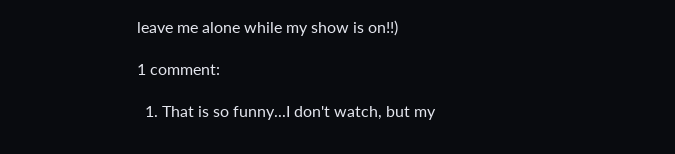leave me alone while my show is on!!)

1 comment:

  1. That is so funny...I don't watch, but my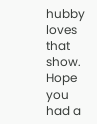hubby loves that show. Hope you had a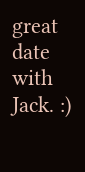great date with Jack. :)